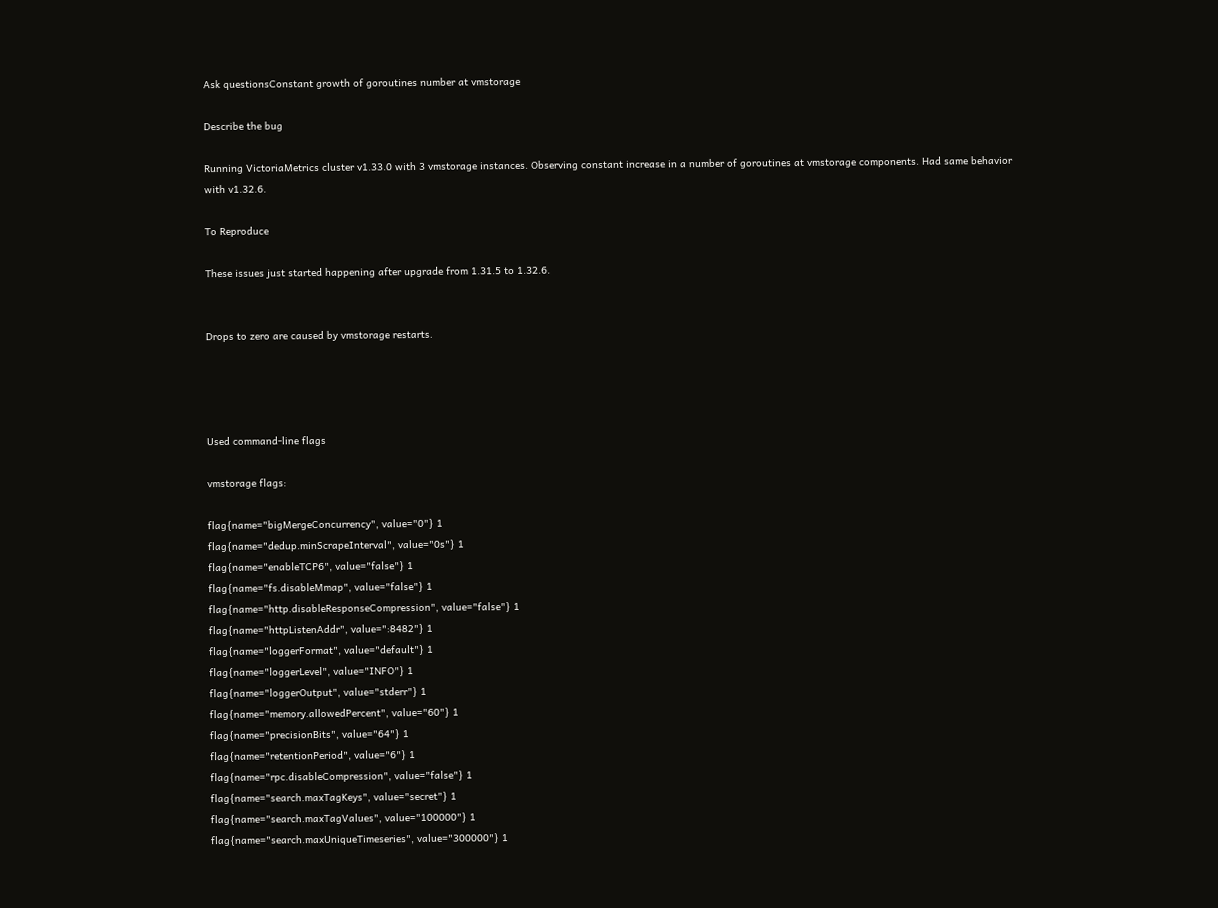Ask questionsConstant growth of goroutines number at vmstorage

Describe the bug

Running VictoriaMetrics cluster v1.33.0 with 3 vmstorage instances. Observing constant increase in a number of goroutines at vmstorage components. Had same behavior with v1.32.6.

To Reproduce

These issues just started happening after upgrade from 1.31.5 to 1.32.6.


Drops to zero are caused by vmstorage restarts.




Used command-line flags

vmstorage flags:

flag{name="bigMergeConcurrency", value="0"} 1
flag{name="dedup.minScrapeInterval", value="0s"} 1
flag{name="enableTCP6", value="false"} 1
flag{name="fs.disableMmap", value="false"} 1
flag{name="http.disableResponseCompression", value="false"} 1
flag{name="httpListenAddr", value=":8482"} 1
flag{name="loggerFormat", value="default"} 1
flag{name="loggerLevel", value="INFO"} 1
flag{name="loggerOutput", value="stderr"} 1
flag{name="memory.allowedPercent", value="60"} 1
flag{name="precisionBits", value="64"} 1
flag{name="retentionPeriod", value="6"} 1
flag{name="rpc.disableCompression", value="false"} 1
flag{name="search.maxTagKeys", value="secret"} 1
flag{name="search.maxTagValues", value="100000"} 1
flag{name="search.maxUniqueTimeseries", value="300000"} 1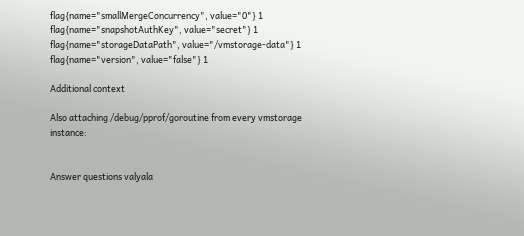flag{name="smallMergeConcurrency", value="0"} 1
flag{name="snapshotAuthKey", value="secret"} 1
flag{name="storageDataPath", value="/vmstorage-data"} 1
flag{name="version", value="false"} 1

Additional context

Also attaching /debug/pprof/goroutine from every vmstorage instance:


Answer questions valyala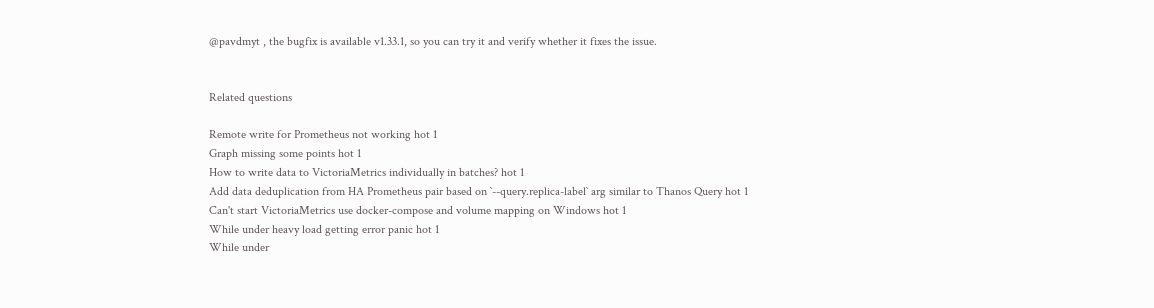@pavdmyt , the bugfix is available v1.33.1, so you can try it and verify whether it fixes the issue.


Related questions

Remote write for Prometheus not working hot 1
Graph missing some points hot 1
How to write data to VictoriaMetrics individually in batches? hot 1
Add data deduplication from HA Prometheus pair based on `--query.replica-label` arg similar to Thanos Query hot 1
Can't start VictoriaMetrics use docker-compose and volume mapping on Windows hot 1
While under heavy load getting error panic hot 1
While under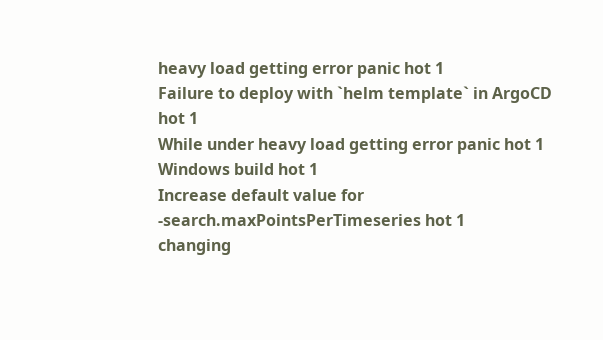heavy load getting error panic hot 1
Failure to deploy with `helm template` in ArgoCD hot 1
While under heavy load getting error panic hot 1
Windows build hot 1
Increase default value for -search.maxPointsPerTimeseries hot 1
changing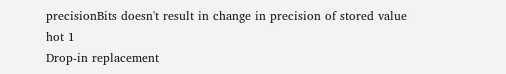precisionBits doesn't result in change in precision of stored value hot 1
Drop-in replacement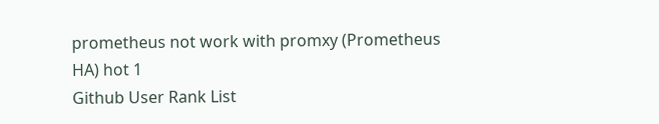prometheus not work with promxy (Prometheus HA) hot 1
Github User Rank List